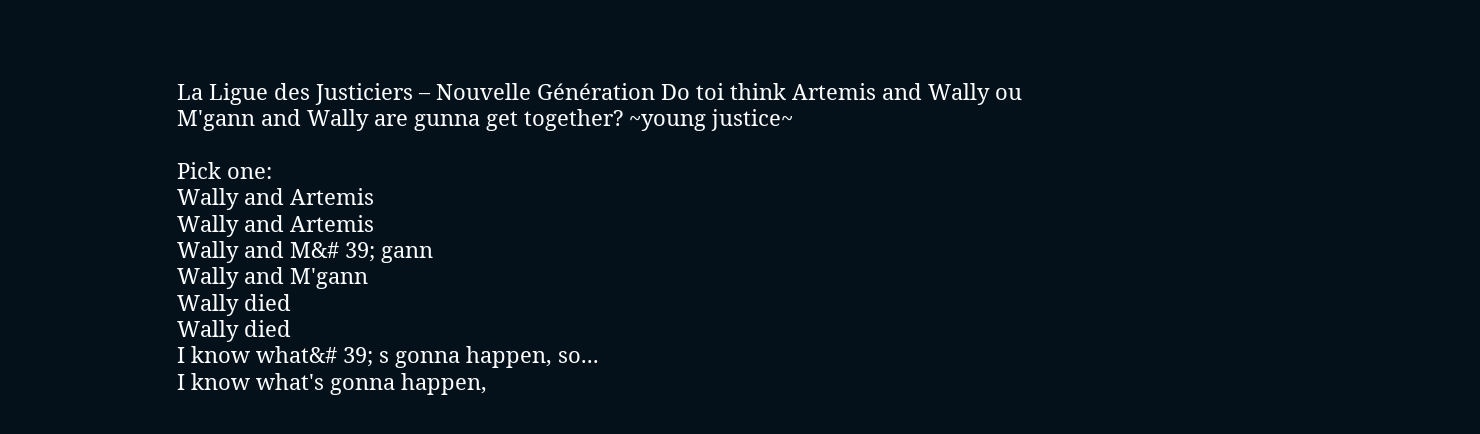La Ligue des Justiciers – Nouvelle Génération Do toi think Artemis and Wally ou M'gann and Wally are gunna get together? ~young justice~

Pick one:
Wally and Artemis
Wally and Artemis
Wally and M&# 39; gann
Wally and M'gann
Wally died
Wally died
I know what&# 39; s gonna happen, so...
I know what's gonna happen,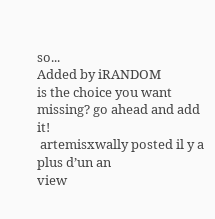so...
Added by iRANDOM
is the choice you want missing? go ahead and add it!
 artemisxwally posted il y a plus d’un an
view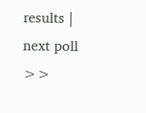results | next poll >>